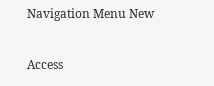Navigation Menu New

Access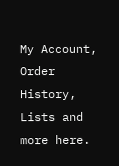My Account, Order History, Lists and more here.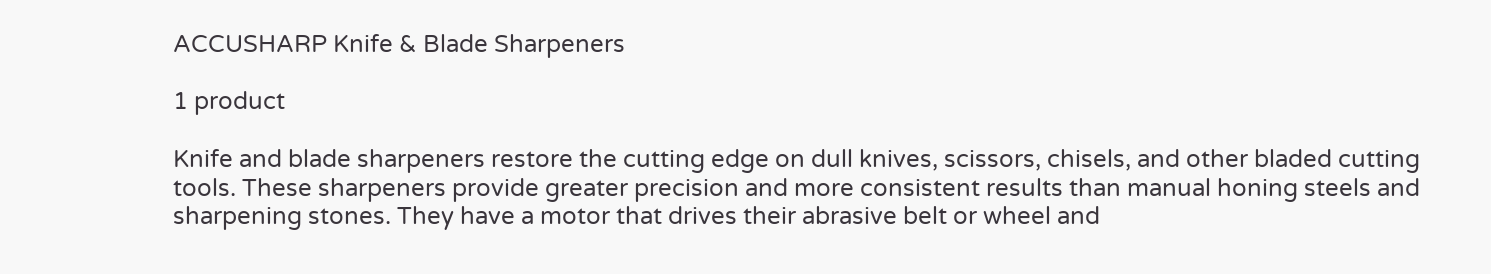ACCUSHARP Knife & Blade Sharpeners

1 product

Knife and blade sharpeners restore the cutting edge on dull knives, scissors, chisels, and other bladed cutting tools. These sharpeners provide greater precision and more consistent results than manual honing steels and sharpening stones. They have a motor that drives their abrasive belt or wheel and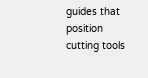guides that position cutting tools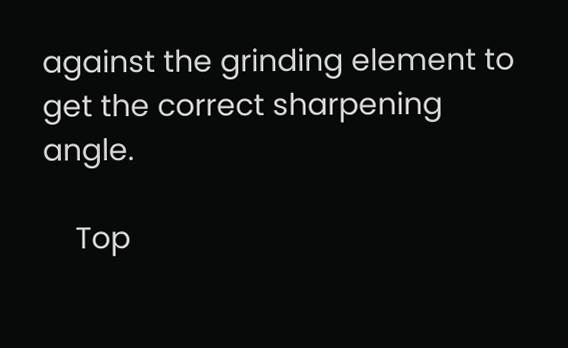against the grinding element to get the correct sharpening angle.

    Top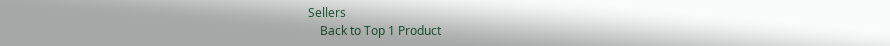Sellers
    Back to Top 1 Product